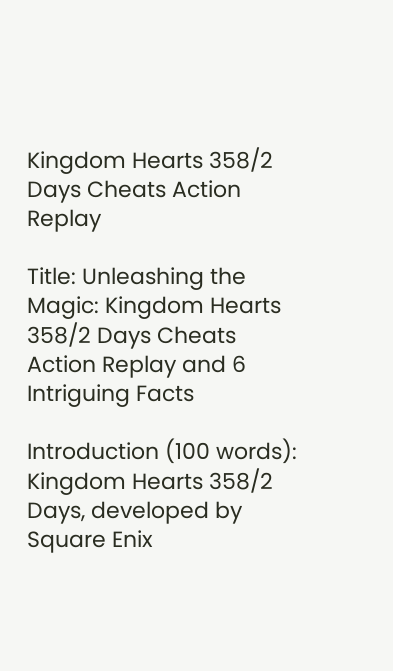Kingdom Hearts 358/2 Days Cheats Action Replay

Title: Unleashing the Magic: Kingdom Hearts 358/2 Days Cheats Action Replay and 6 Intriguing Facts

Introduction (100 words):
Kingdom Hearts 358/2 Days, developed by Square Enix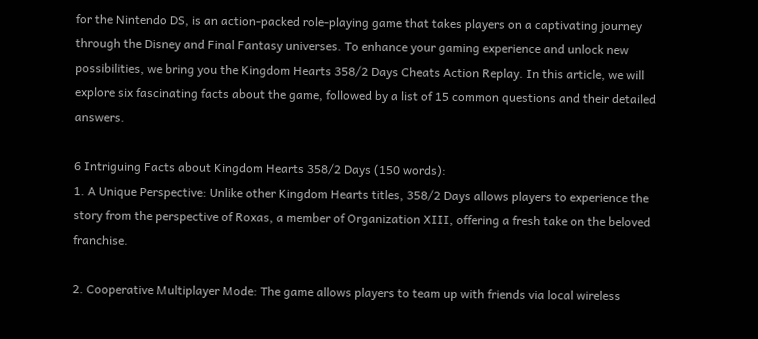for the Nintendo DS, is an action-packed role-playing game that takes players on a captivating journey through the Disney and Final Fantasy universes. To enhance your gaming experience and unlock new possibilities, we bring you the Kingdom Hearts 358/2 Days Cheats Action Replay. In this article, we will explore six fascinating facts about the game, followed by a list of 15 common questions and their detailed answers.

6 Intriguing Facts about Kingdom Hearts 358/2 Days (150 words):
1. A Unique Perspective: Unlike other Kingdom Hearts titles, 358/2 Days allows players to experience the story from the perspective of Roxas, a member of Organization XIII, offering a fresh take on the beloved franchise.

2. Cooperative Multiplayer Mode: The game allows players to team up with friends via local wireless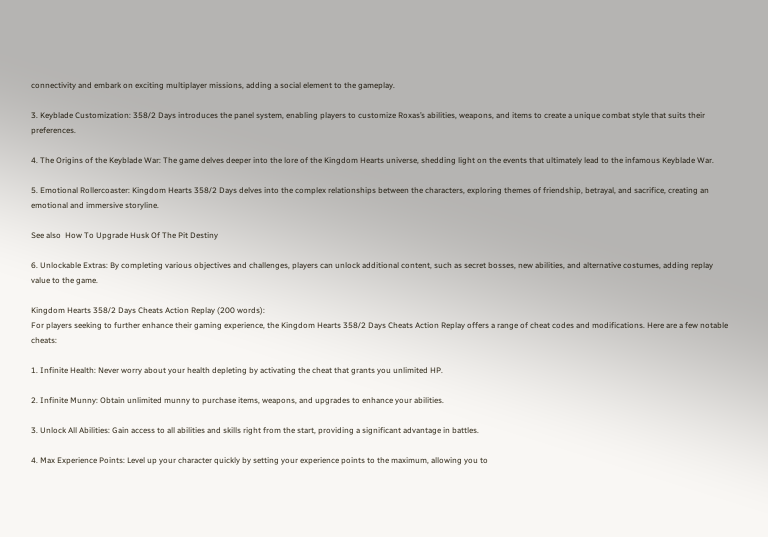connectivity and embark on exciting multiplayer missions, adding a social element to the gameplay.

3. Keyblade Customization: 358/2 Days introduces the panel system, enabling players to customize Roxas’s abilities, weapons, and items to create a unique combat style that suits their preferences.

4. The Origins of the Keyblade War: The game delves deeper into the lore of the Kingdom Hearts universe, shedding light on the events that ultimately lead to the infamous Keyblade War.

5. Emotional Rollercoaster: Kingdom Hearts 358/2 Days delves into the complex relationships between the characters, exploring themes of friendship, betrayal, and sacrifice, creating an emotional and immersive storyline.

See also  How To Upgrade Husk Of The Pit Destiny

6. Unlockable Extras: By completing various objectives and challenges, players can unlock additional content, such as secret bosses, new abilities, and alternative costumes, adding replay value to the game.

Kingdom Hearts 358/2 Days Cheats Action Replay (200 words):
For players seeking to further enhance their gaming experience, the Kingdom Hearts 358/2 Days Cheats Action Replay offers a range of cheat codes and modifications. Here are a few notable cheats:

1. Infinite Health: Never worry about your health depleting by activating the cheat that grants you unlimited HP.

2. Infinite Munny: Obtain unlimited munny to purchase items, weapons, and upgrades to enhance your abilities.

3. Unlock All Abilities: Gain access to all abilities and skills right from the start, providing a significant advantage in battles.

4. Max Experience Points: Level up your character quickly by setting your experience points to the maximum, allowing you to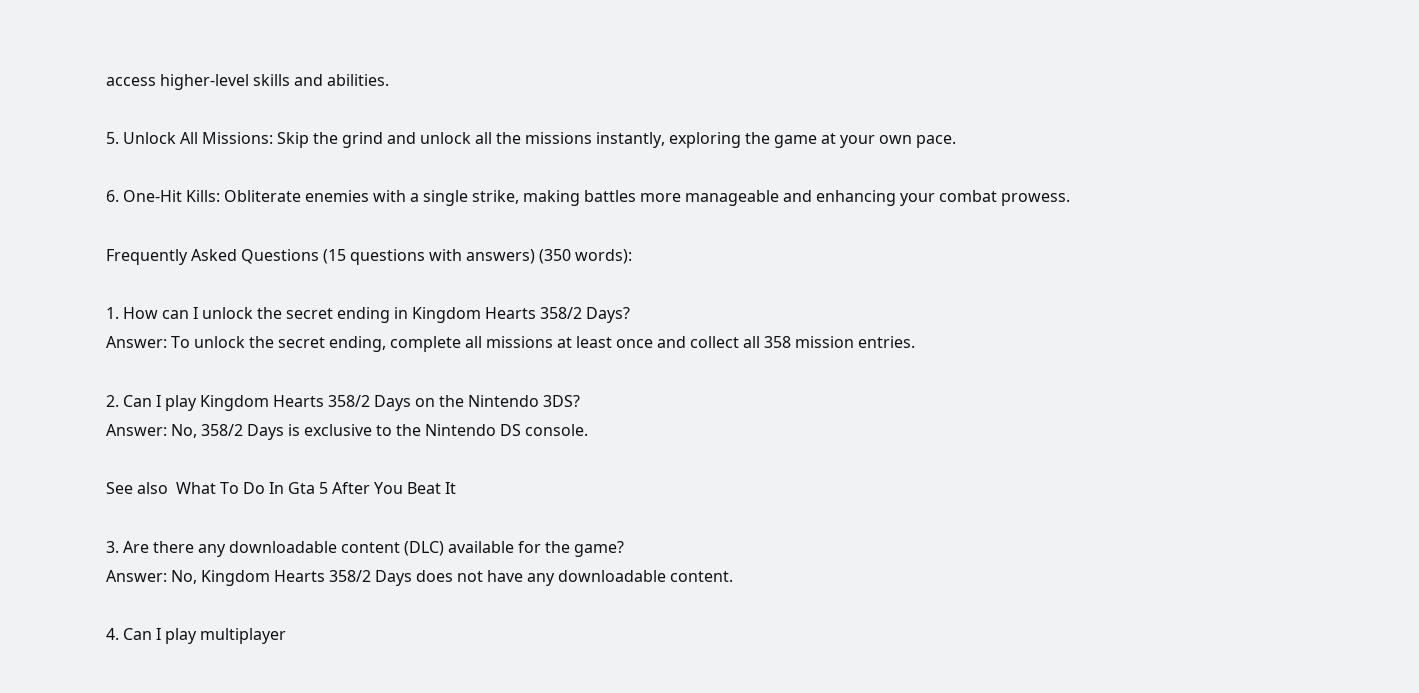access higher-level skills and abilities.

5. Unlock All Missions: Skip the grind and unlock all the missions instantly, exploring the game at your own pace.

6. One-Hit Kills: Obliterate enemies with a single strike, making battles more manageable and enhancing your combat prowess.

Frequently Asked Questions (15 questions with answers) (350 words):

1. How can I unlock the secret ending in Kingdom Hearts 358/2 Days?
Answer: To unlock the secret ending, complete all missions at least once and collect all 358 mission entries.

2. Can I play Kingdom Hearts 358/2 Days on the Nintendo 3DS?
Answer: No, 358/2 Days is exclusive to the Nintendo DS console.

See also  What To Do In Gta 5 After You Beat It

3. Are there any downloadable content (DLC) available for the game?
Answer: No, Kingdom Hearts 358/2 Days does not have any downloadable content.

4. Can I play multiplayer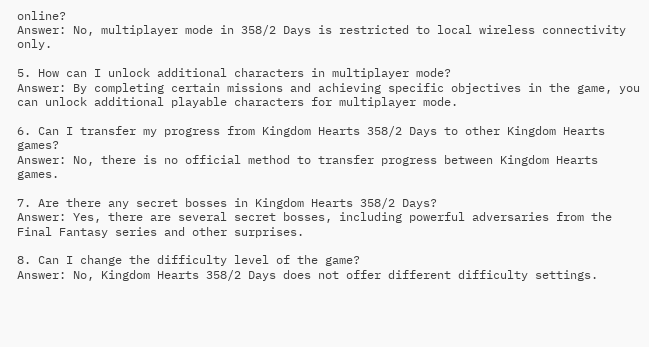online?
Answer: No, multiplayer mode in 358/2 Days is restricted to local wireless connectivity only.

5. How can I unlock additional characters in multiplayer mode?
Answer: By completing certain missions and achieving specific objectives in the game, you can unlock additional playable characters for multiplayer mode.

6. Can I transfer my progress from Kingdom Hearts 358/2 Days to other Kingdom Hearts games?
Answer: No, there is no official method to transfer progress between Kingdom Hearts games.

7. Are there any secret bosses in Kingdom Hearts 358/2 Days?
Answer: Yes, there are several secret bosses, including powerful adversaries from the Final Fantasy series and other surprises.

8. Can I change the difficulty level of the game?
Answer: No, Kingdom Hearts 358/2 Days does not offer different difficulty settings.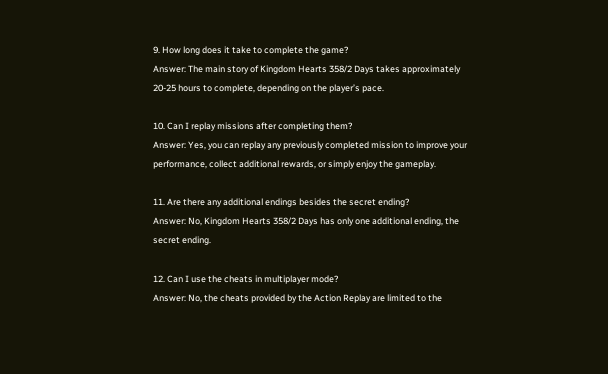9. How long does it take to complete the game?
Answer: The main story of Kingdom Hearts 358/2 Days takes approximately 20-25 hours to complete, depending on the player’s pace.

10. Can I replay missions after completing them?
Answer: Yes, you can replay any previously completed mission to improve your performance, collect additional rewards, or simply enjoy the gameplay.

11. Are there any additional endings besides the secret ending?
Answer: No, Kingdom Hearts 358/2 Days has only one additional ending, the secret ending.

12. Can I use the cheats in multiplayer mode?
Answer: No, the cheats provided by the Action Replay are limited to the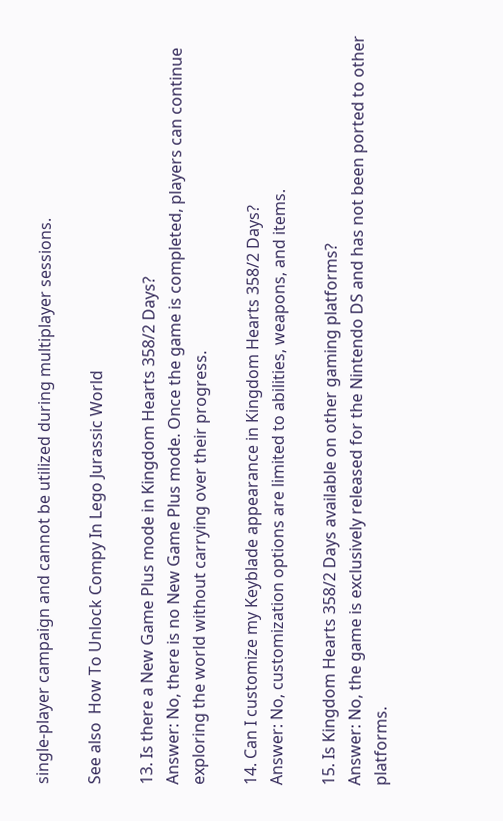single-player campaign and cannot be utilized during multiplayer sessions.

See also  How To Unlock Compy In Lego Jurassic World

13. Is there a New Game Plus mode in Kingdom Hearts 358/2 Days?
Answer: No, there is no New Game Plus mode. Once the game is completed, players can continue exploring the world without carrying over their progress.

14. Can I customize my Keyblade appearance in Kingdom Hearts 358/2 Days?
Answer: No, customization options are limited to abilities, weapons, and items.

15. Is Kingdom Hearts 358/2 Days available on other gaming platforms?
Answer: No, the game is exclusively released for the Nintendo DS and has not been ported to other platforms.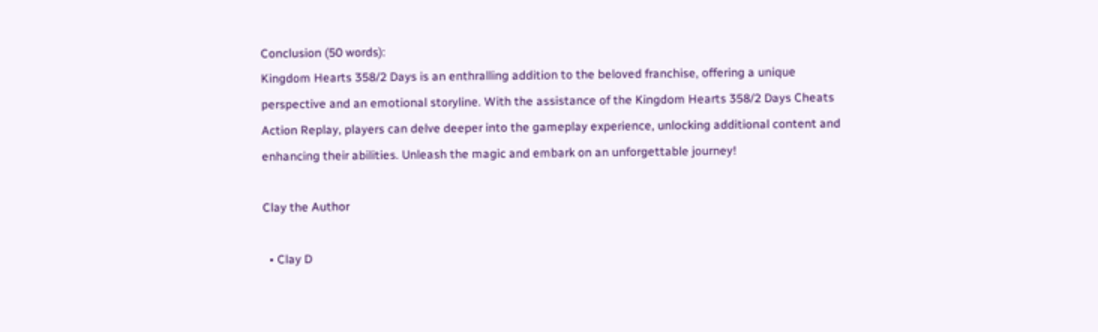Conclusion (50 words):
Kingdom Hearts 358/2 Days is an enthralling addition to the beloved franchise, offering a unique perspective and an emotional storyline. With the assistance of the Kingdom Hearts 358/2 Days Cheats Action Replay, players can delve deeper into the gameplay experience, unlocking additional content and enhancing their abilities. Unleash the magic and embark on an unforgettable journey!

Clay the Author

  • Clay D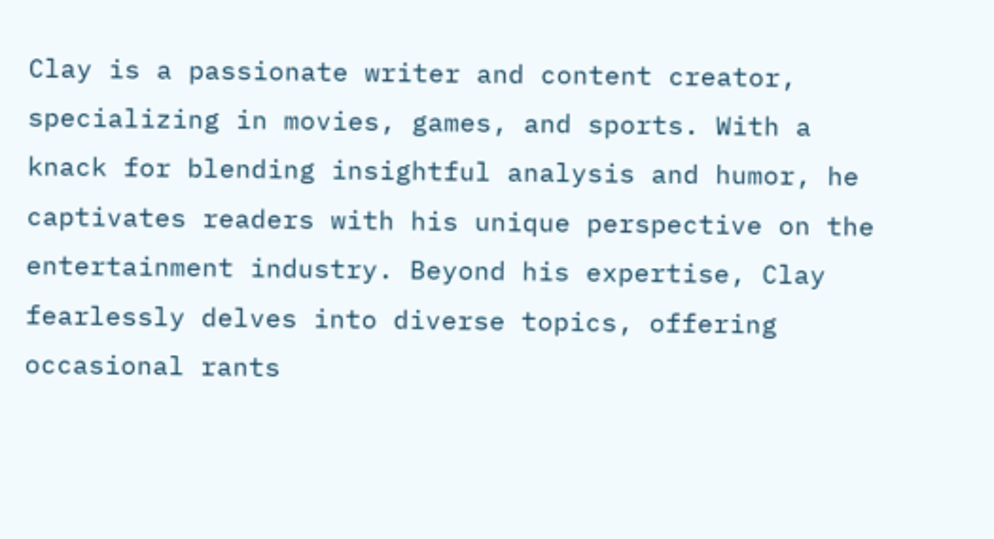Clay is a passionate writer and content creator, specializing in movies, games, and sports. With a knack for blending insightful analysis and humor, he captivates readers with his unique perspective on the entertainment industry. Beyond his expertise, Clay fearlessly delves into diverse topics, offering occasional rants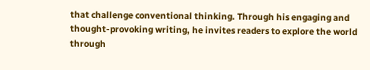that challenge conventional thinking. Through his engaging and thought-provoking writing, he invites readers to explore the world through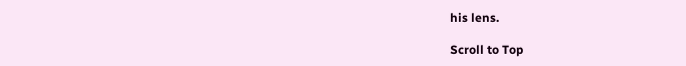his lens.

Scroll to Top